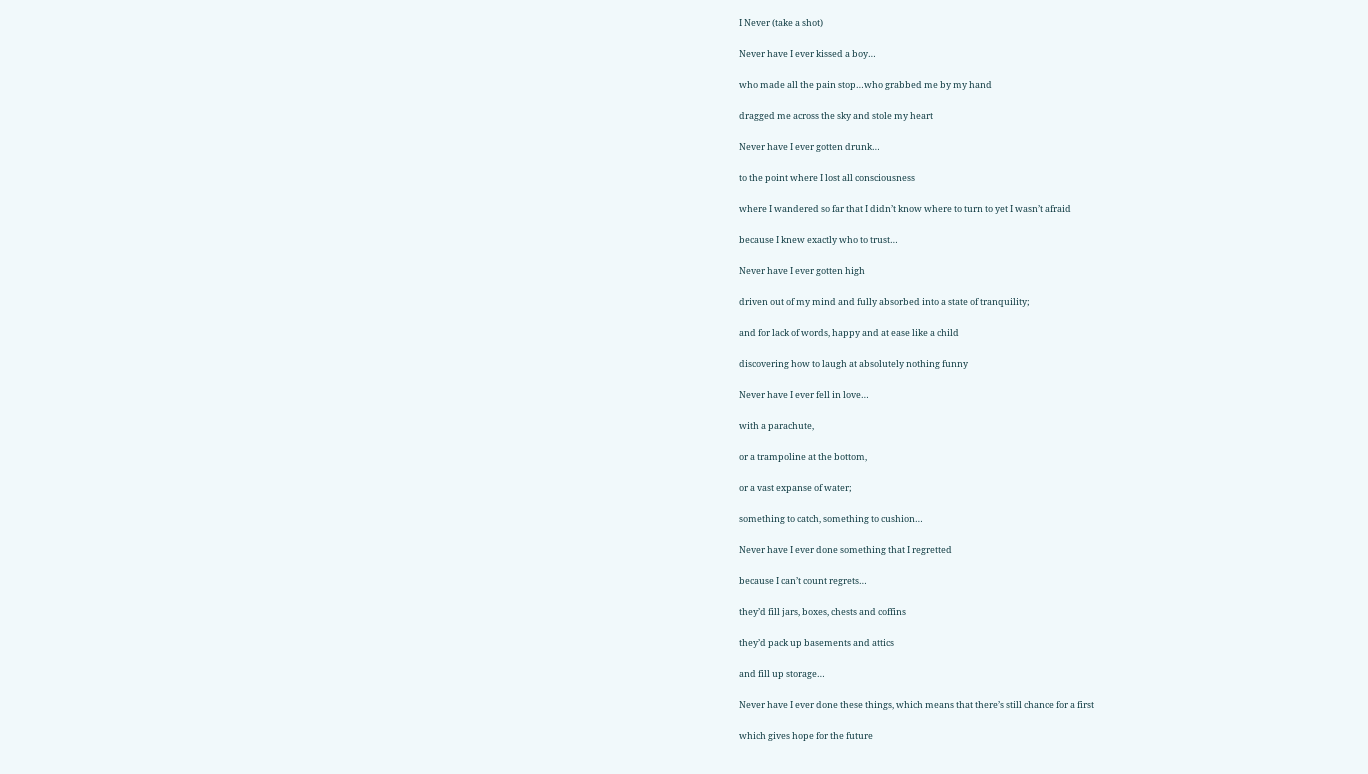I Never (take a shot)

Never have I ever kissed a boy…

who made all the pain stop…who grabbed me by my hand

dragged me across the sky and stole my heart

Never have I ever gotten drunk…

to the point where I lost all consciousness

where I wandered so far that I didn’t know where to turn to yet I wasn’t afraid

because I knew exactly who to trust…

Never have I ever gotten high

driven out of my mind and fully absorbed into a state of tranquility;

and for lack of words, happy and at ease like a child

discovering how to laugh at absolutely nothing funny

Never have I ever fell in love…

with a parachute,

or a trampoline at the bottom,

or a vast expanse of water;

something to catch, something to cushion…

Never have I ever done something that I regretted

because I can’t count regrets…

they’d fill jars, boxes, chests and coffins

they’d pack up basements and attics

and fill up storage…

Never have I ever done these things, which means that there’s still chance for a first

which gives hope for the future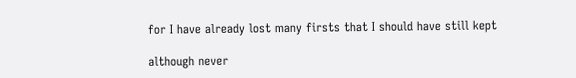for I have already lost many firsts that I should have still kept

although never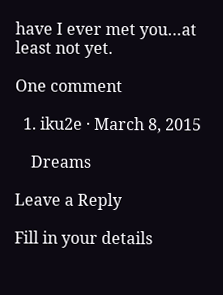have I ever met you…at least not yet.

One comment

  1. iku2e · March 8, 2015

    Dreams

Leave a Reply

Fill in your details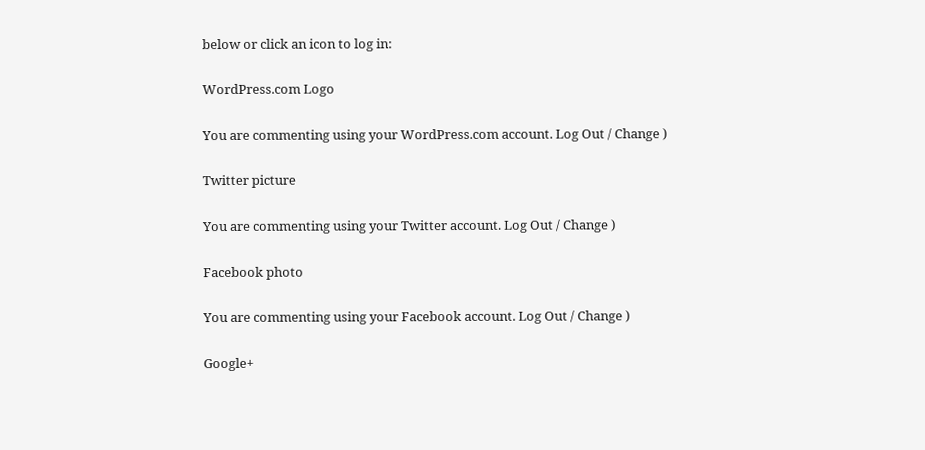below or click an icon to log in:

WordPress.com Logo

You are commenting using your WordPress.com account. Log Out / Change )

Twitter picture

You are commenting using your Twitter account. Log Out / Change )

Facebook photo

You are commenting using your Facebook account. Log Out / Change )

Google+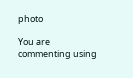photo

You are commenting using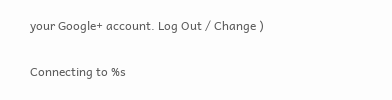your Google+ account. Log Out / Change )

Connecting to %s